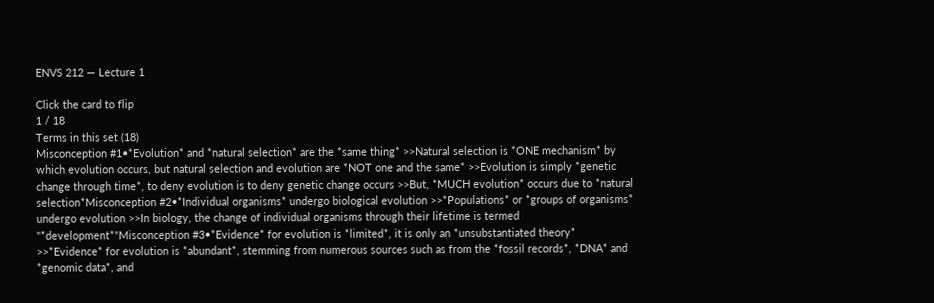ENVS 212 — Lecture 1

Click the card to flip
1 / 18
Terms in this set (18)
Misconception #1•*Evolution* and *natural selection* are the *same thing* >>Natural selection is *ONE mechanism* by which evolution occurs, but natural selection and evolution are *NOT one and the same* >>Evolution is simply *genetic change through time*, to deny evolution is to deny genetic change occurs >>But, *MUCH evolution* occurs due to *natural selection*Misconception #2•*Individual organisms* undergo biological evolution >>*Populations* or *groups of organisms* undergo evolution >>In biology, the change of individual organisms through their lifetime is termed "*development*"Misconception #3•*Evidence* for evolution is *limited*, it is only an *unsubstantiated theory* >>*Evidence* for evolution is *abundant*, stemming from numerous sources such as from the *fossil records*, *DNA* and *genomic data*, and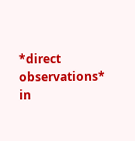*direct observations* in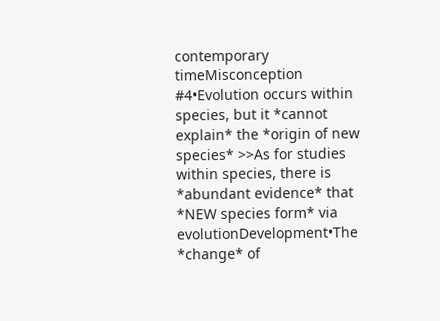contemporary timeMisconception #4•Evolution occurs within species, but it *cannot explain* the *origin of new species* >>As for studies within species, there is *abundant evidence* that *NEW species form* via evolutionDevelopment•The *change* of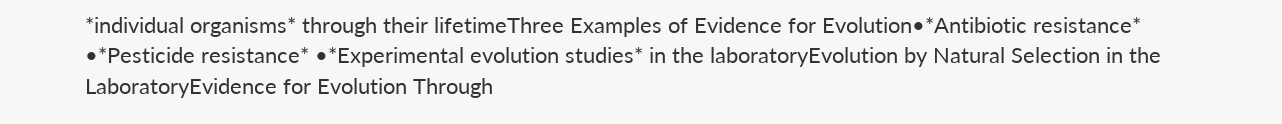*individual organisms* through their lifetimeThree Examples of Evidence for Evolution•*Antibiotic resistance* •*Pesticide resistance* •*Experimental evolution studies* in the laboratoryEvolution by Natural Selection in the LaboratoryEvidence for Evolution Through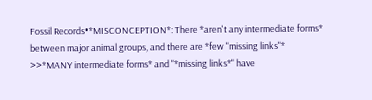Fossil Records•*MISCONCEPTION*: There *aren't any intermediate forms* between major animal groups, and there are *few "missing links"* >>*MANY intermediate forms* and "*missing links*" have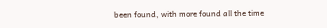been found, with more found all the time